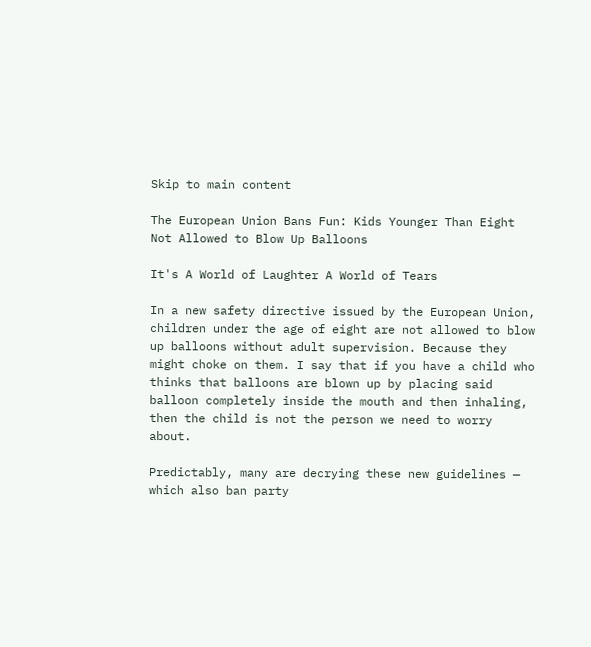Skip to main content

The European Union Bans Fun: Kids Younger Than Eight Not Allowed to Blow Up Balloons

It's A World of Laughter A World of Tears

In a new safety directive issued by the European Union, children under the age of eight are not allowed to blow up balloons without adult supervision. Because they might choke on them. I say that if you have a child who thinks that balloons are blown up by placing said balloon completely inside the mouth and then inhaling, then the child is not the person we need to worry about.

Predictably, many are decrying these new guidelines — which also ban party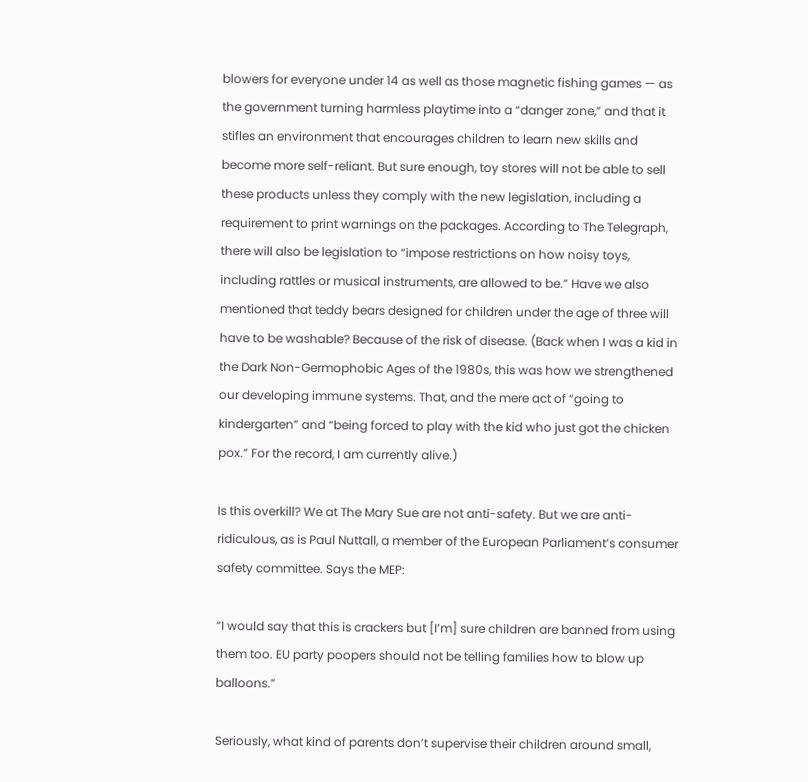blowers for everyone under 14 as well as those magnetic fishing games — as the government turning harmless playtime into a “danger zone,” and that it stifles an environment that encourages children to learn new skills and become more self-reliant. But sure enough, toy stores will not be able to sell these products unless they comply with the new legislation, including a requirement to print warnings on the packages. According to The Telegraph, there will also be legislation to “impose restrictions on how noisy toys, including rattles or musical instruments, are allowed to be.” Have we also mentioned that teddy bears designed for children under the age of three will have to be washable? Because of the risk of disease. (Back when I was a kid in the Dark Non-Germophobic Ages of the 1980s, this was how we strengthened our developing immune systems. That, and the mere act of “going to kindergarten” and “being forced to play with the kid who just got the chicken pox.” For the record, I am currently alive.)

Is this overkill? We at The Mary Sue are not anti-safety. But we are anti-ridiculous, as is Paul Nuttall, a member of the European Parliament’s consumer safety committee. Says the MEP:

“I would say that this is crackers but [I’m] sure children are banned from using them too. EU party poopers should not be telling families how to blow up balloons.”

Seriously, what kind of parents don’t supervise their children around small,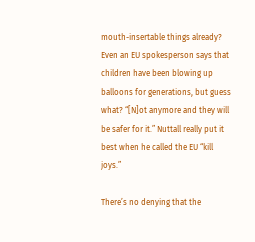mouth-insertable things already? Even an EU spokesperson says that children have been blowing up balloons for generations, but guess what? “[N]ot anymore and they will be safer for it.” Nuttall really put it best when he called the EU “kill joys.”

There’s no denying that the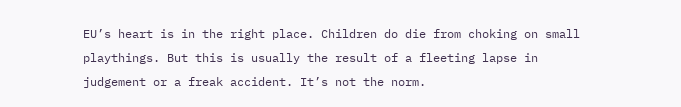EU’s heart is in the right place. Children do die from choking on small playthings. But this is usually the result of a fleeting lapse in judgement or a freak accident. It’s not the norm.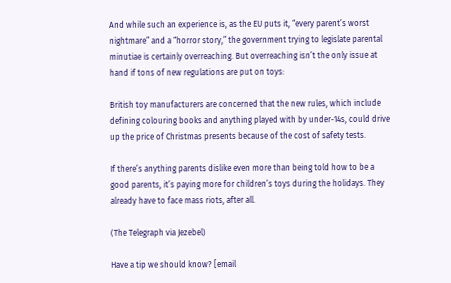And while such an experience is, as the EU puts it, “every parent’s worst nightmare” and a “horror story,” the government trying to legislate parental minutiae is certainly overreaching. But overreaching isn’t the only issue at hand if tons of new regulations are put on toys:

British toy manufacturers are concerned that the new rules, which include defining colouring books and anything played with by under-14s, could drive up the price of Christmas presents because of the cost of safety tests.

If there’s anything parents dislike even more than being told how to be a good parents, it’s paying more for children’s toys during the holidays. They already have to face mass riots, after all.

(The Telegraph via Jezebel)

Have a tip we should know? [email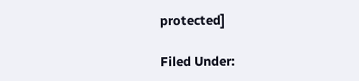protected]

Filed Under: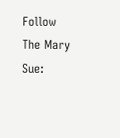Follow The Mary Sue: